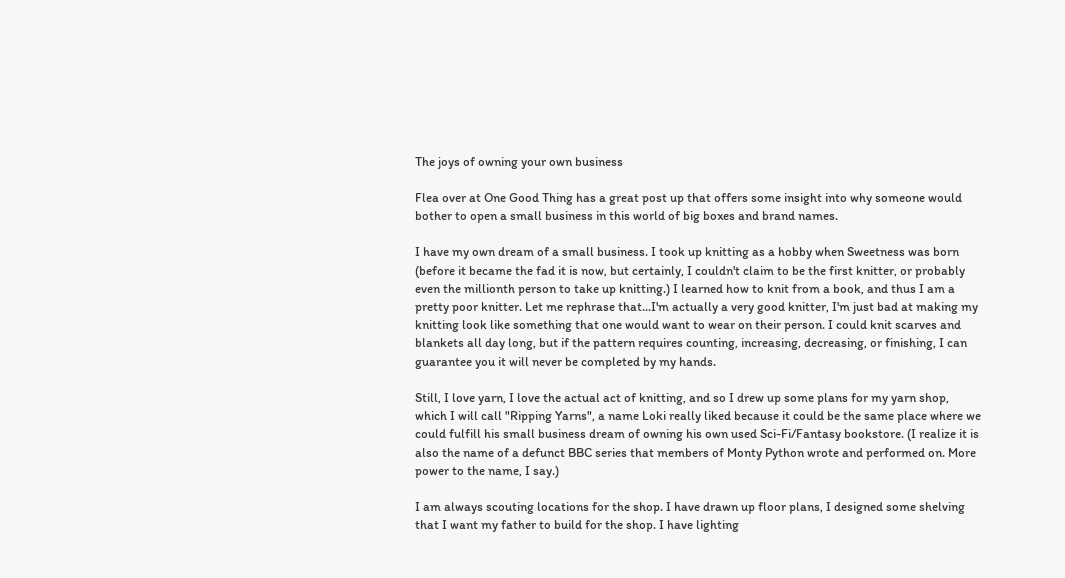The joys of owning your own business

Flea over at One Good Thing has a great post up that offers some insight into why someone would bother to open a small business in this world of big boxes and brand names.

I have my own dream of a small business. I took up knitting as a hobby when Sweetness was born (before it became the fad it is now, but certainly, I couldn't claim to be the first knitter, or probably even the millionth person to take up knitting.) I learned how to knit from a book, and thus I am a pretty poor knitter. Let me rephrase that...I'm actually a very good knitter, I'm just bad at making my knitting look like something that one would want to wear on their person. I could knit scarves and blankets all day long, but if the pattern requires counting, increasing, decreasing, or finishing, I can guarantee you it will never be completed by my hands.

Still, I love yarn, I love the actual act of knitting, and so I drew up some plans for my yarn shop, which I will call "Ripping Yarns", a name Loki really liked because it could be the same place where we could fulfill his small business dream of owning his own used Sci-Fi/Fantasy bookstore. (I realize it is also the name of a defunct BBC series that members of Monty Python wrote and performed on. More power to the name, I say.)

I am always scouting locations for the shop. I have drawn up floor plans, I designed some shelving that I want my father to build for the shop. I have lighting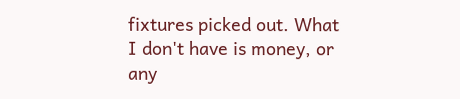fixtures picked out. What I don't have is money, or any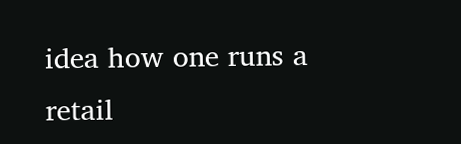idea how one runs a retail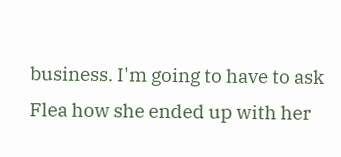business. I'm going to have to ask Flea how she ended up with her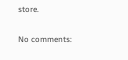store.

No comments: